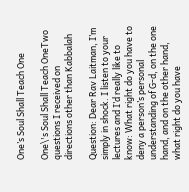One’s Soul Shall Teach One

One\'s Soul Shall Teach OneTwo questions I received on directions other than Kabbalah

Question: Dear Rav Laitman, I’m simply in shock. I listen to your lectures and I’d really like to know: What right do you have to deny a person’s personal understanding of G-d, on the one hand, and on the other hand, what right do you have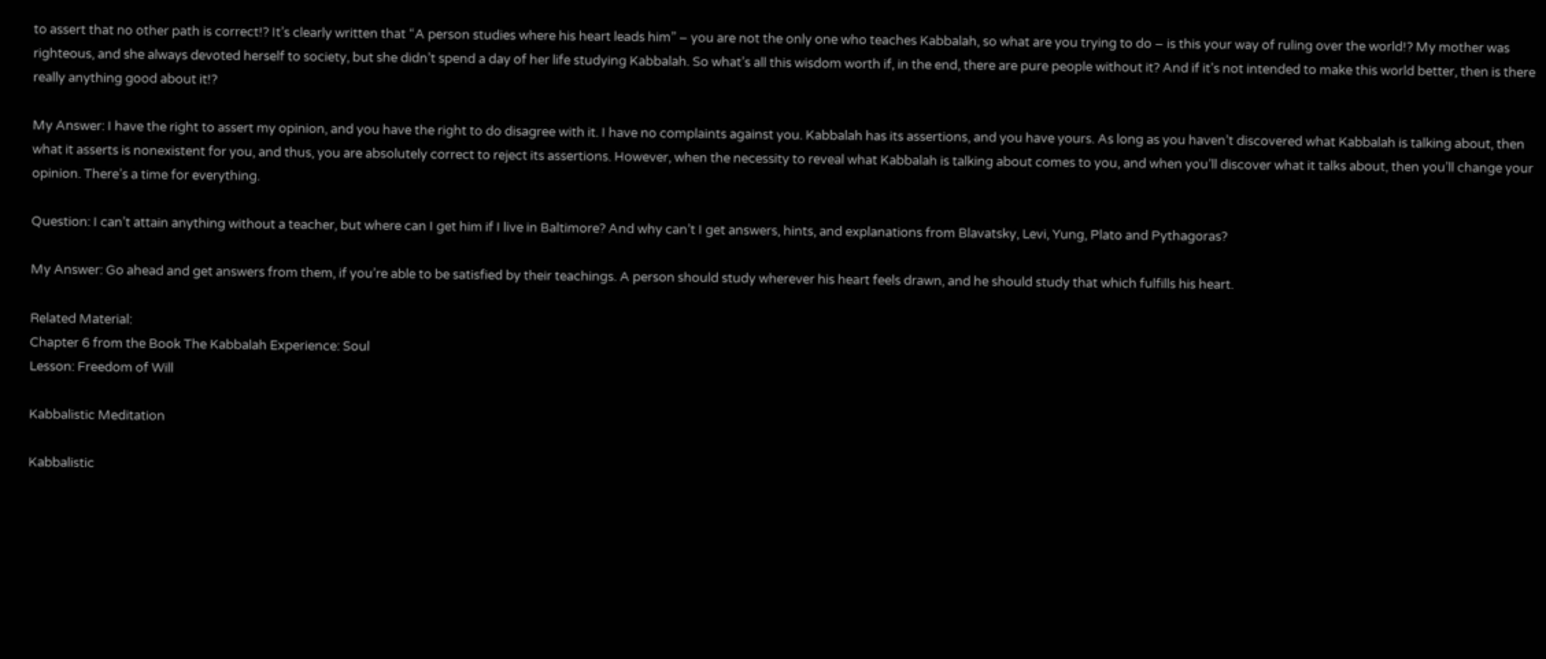to assert that no other path is correct!? It’s clearly written that “A person studies where his heart leads him” – you are not the only one who teaches Kabbalah, so what are you trying to do – is this your way of ruling over the world!? My mother was righteous, and she always devoted herself to society, but she didn’t spend a day of her life studying Kabbalah. So what’s all this wisdom worth if, in the end, there are pure people without it? And if it’s not intended to make this world better, then is there really anything good about it!?

My Answer: I have the right to assert my opinion, and you have the right to do disagree with it. I have no complaints against you. Kabbalah has its assertions, and you have yours. As long as you haven’t discovered what Kabbalah is talking about, then what it asserts is nonexistent for you, and thus, you are absolutely correct to reject its assertions. However, when the necessity to reveal what Kabbalah is talking about comes to you, and when you’ll discover what it talks about, then you’ll change your opinion. There’s a time for everything.

Question: I can’t attain anything without a teacher, but where can I get him if I live in Baltimore? And why can’t I get answers, hints, and explanations from Blavatsky, Levi, Yung, Plato and Pythagoras?

My Answer: Go ahead and get answers from them, if you’re able to be satisfied by their teachings. A person should study wherever his heart feels drawn, and he should study that which fulfills his heart.

Related Material:
Chapter 6 from the Book The Kabbalah Experience: Soul
Lesson: Freedom of Will

Kabbalistic Meditation

Kabbalistic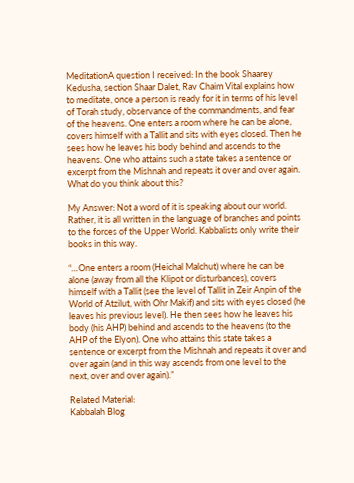MeditationA question I received: In the book Shaarey Kedusha, section Shaar Dalet, Rav Chaim Vital explains how to meditate, once a person is ready for it in terms of his level of Torah study, observance of the commandments, and fear of the heavens. One enters a room where he can be alone, covers himself with a Tallit and sits with eyes closed. Then he sees how he leaves his body behind and ascends to the heavens. One who attains such a state takes a sentence or excerpt from the Mishnah and repeats it over and over again. What do you think about this?

My Answer: Not a word of it is speaking about our world. Rather, it is all written in the language of branches and points to the forces of the Upper World. Kabbalists only write their books in this way.

“…One enters a room (Heichal Malchut) where he can be alone (away from all the Klipot or disturbances), covers himself with a Tallit (see the level of Tallit in Zeir Anpin of the World of Atzilut, with Ohr Makif) and sits with eyes closed (he leaves his previous level). He then sees how he leaves his body (his AHP) behind and ascends to the heavens (to the AHP of the Elyon). One who attains this state takes a sentence or excerpt from the Mishnah and repeats it over and over again (and in this way ascends from one level to the next, over and over again).”

Related Material:
Kabbalah Blog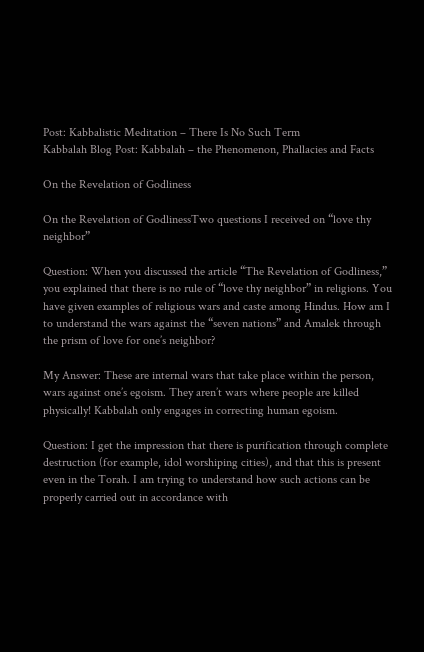Post: Kabbalistic Meditation – There Is No Such Term
Kabbalah Blog Post: Kabbalah – the Phenomenon, Phallacies and Facts

On the Revelation of Godliness

On the Revelation of GodlinessTwo questions I received on “love thy neighbor”

Question: When you discussed the article “The Revelation of Godliness,” you explained that there is no rule of “love thy neighbor” in religions. You have given examples of religious wars and caste among Hindus. How am I to understand the wars against the “seven nations” and Amalek through the prism of love for one’s neighbor?

My Answer: These are internal wars that take place within the person, wars against one’s egoism. They aren’t wars where people are killed physically! Kabbalah only engages in correcting human egoism.

Question: I get the impression that there is purification through complete destruction (for example, idol worshiping cities), and that this is present even in the Torah. I am trying to understand how such actions can be properly carried out in accordance with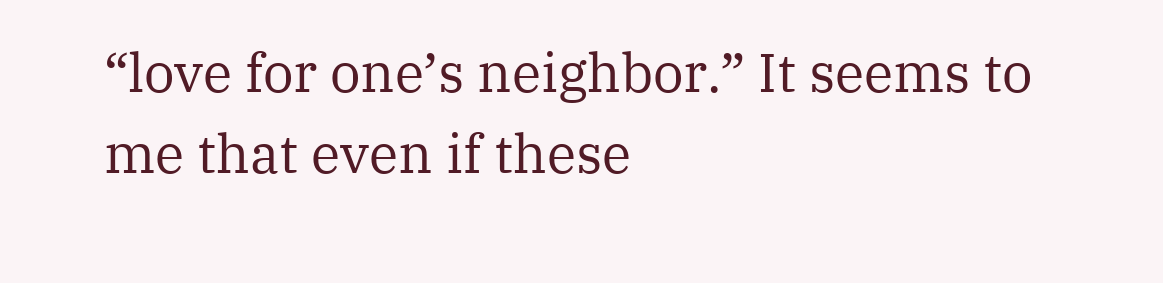“love for one’s neighbor.” It seems to me that even if these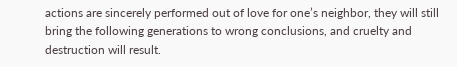actions are sincerely performed out of love for one’s neighbor, they will still bring the following generations to wrong conclusions, and cruelty and destruction will result.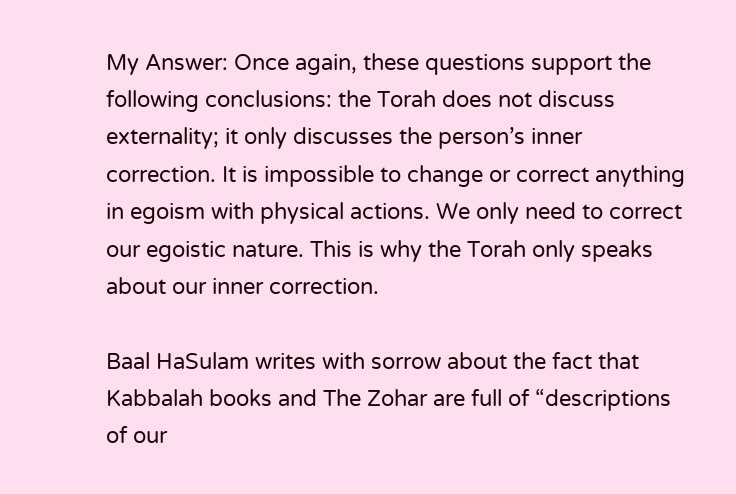My Answer: Once again, these questions support the following conclusions: the Torah does not discuss externality; it only discusses the person’s inner correction. It is impossible to change or correct anything in egoism with physical actions. We only need to correct our egoistic nature. This is why the Torah only speaks about our inner correction.

Baal HaSulam writes with sorrow about the fact that Kabbalah books and The Zohar are full of “descriptions of our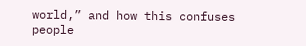world,” and how this confuses people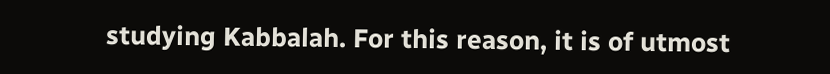studying Kabbalah. For this reason, it is of utmost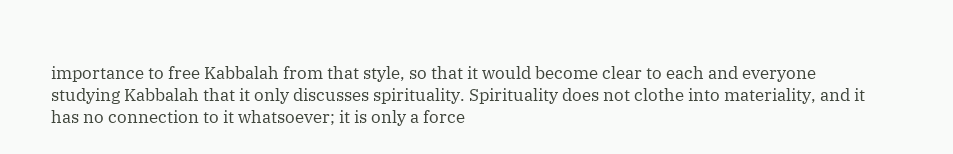importance to free Kabbalah from that style, so that it would become clear to each and everyone studying Kabbalah that it only discusses spirituality. Spirituality does not clothe into materiality, and it has no connection to it whatsoever; it is only a force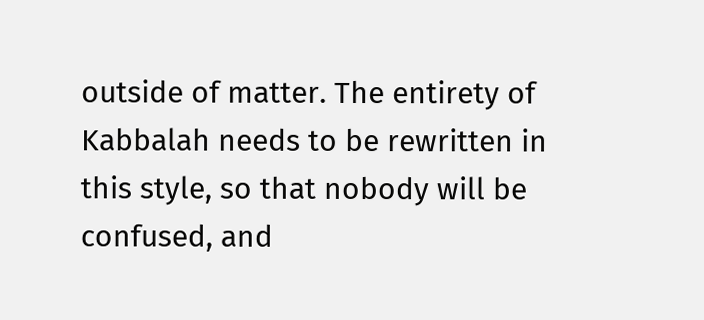outside of matter. The entirety of Kabbalah needs to be rewritten in this style, so that nobody will be confused, and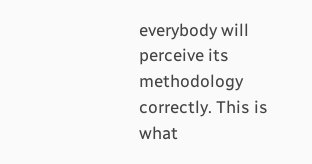everybody will perceive its methodology correctly. This is what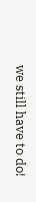we still have to do!